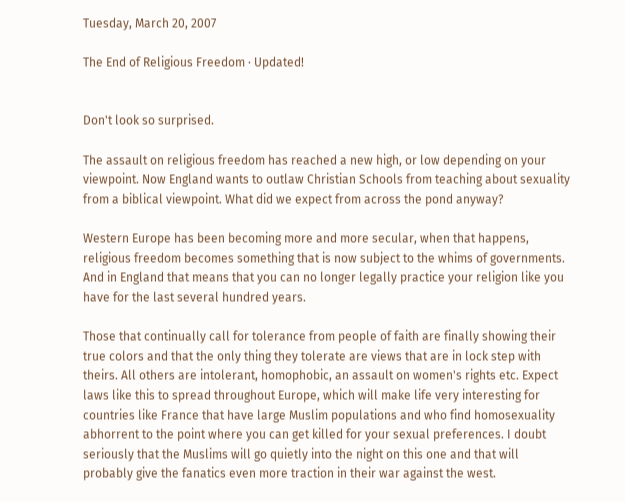Tuesday, March 20, 2007

The End of Religious Freedom · Updated!


Don't look so surprised.

The assault on religious freedom has reached a new high, or low depending on your viewpoint. Now England wants to outlaw Christian Schools from teaching about sexuality from a biblical viewpoint. What did we expect from across the pond anyway?

Western Europe has been becoming more and more secular, when that happens, religious freedom becomes something that is now subject to the whims of governments. And in England that means that you can no longer legally practice your religion like you have for the last several hundred years.

Those that continually call for tolerance from people of faith are finally showing their true colors and that the only thing they tolerate are views that are in lock step with theirs. All others are intolerant, homophobic, an assault on women's rights etc. Expect laws like this to spread throughout Europe, which will make life very interesting for countries like France that have large Muslim populations and who find homosexuality abhorrent to the point where you can get killed for your sexual preferences. I doubt seriously that the Muslims will go quietly into the night on this one and that will probably give the fanatics even more traction in their war against the west.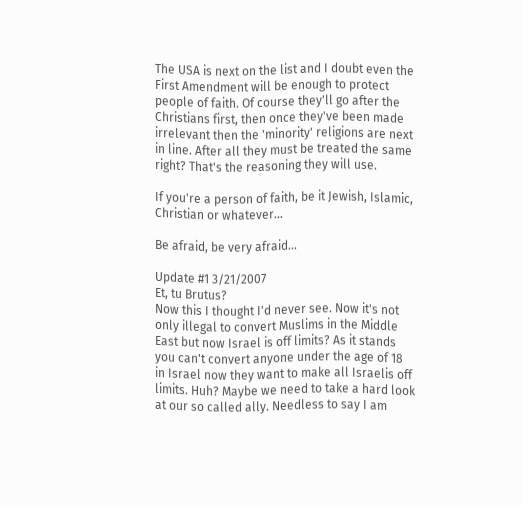The USA is next on the list and I doubt even the First Amendment will be enough to protect people of faith. Of course they'll go after the Christians first, then once they've been made irrelevant then the 'minority' religions are next in line. After all they must be treated the same right? That's the reasoning they will use.

If you're a person of faith, be it Jewish, Islamic, Christian or whatever...

Be afraid, be very afraid...

Update #1 3/21/2007
Et, tu Brutus?
Now this I thought I'd never see. Now it's not only illegal to convert Muslims in the Middle East but now Israel is off limits? As it stands you can't convert anyone under the age of 18 in Israel now they want to make all Israelis off limits. Huh? Maybe we need to take a hard look at our so called ally. Needless to say I am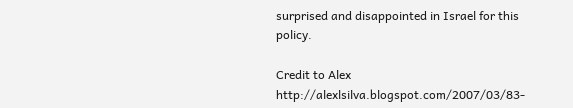surprised and disappointed in Israel for this policy.

Credit to Alex http://alexlsilva.blogspot.com/2007/03/83-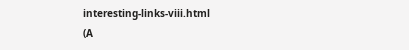interesting-links-viii.html
(A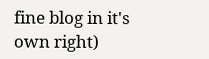fine blog in it's own right)